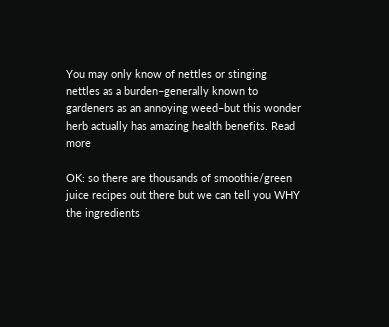You may only know of nettles or stinging nettles as a burden–generally known to gardeners as an annoying weed–but this wonder herb actually has amazing health benefits. Read more

OK: so there are thousands of smoothie/green juice recipes out there but we can tell you WHY the ingredients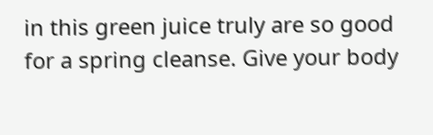in this green juice truly are so good for a spring cleanse. Give your body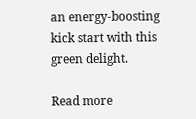an energy-boosting kick start with this green delight.

Read more